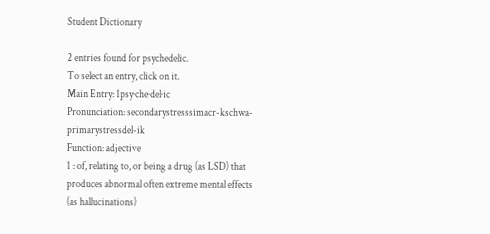Student Dictionary

2 entries found for psychedelic.
To select an entry, click on it.
Main Entry: 1psy·che·del·ic
Pronunciation: secondarystresssimacr-kschwa-primarystressdel-ik
Function: adjective
1 : of, relating to, or being a drug (as LSD) that produces abnormal often extreme mental effects (as hallucinations)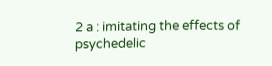2 a : imitating the effects of psychedelic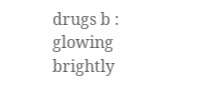drugs b : glowing brightly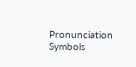Pronunciation Symbols